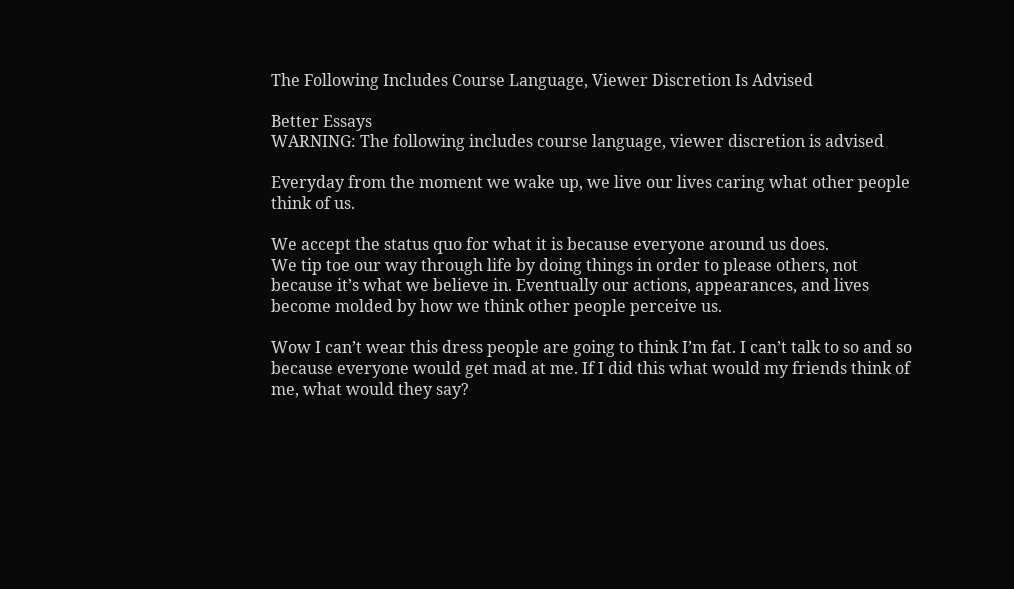The Following Includes Course Language, Viewer Discretion Is Advised

Better Essays
WARNING: The following includes course language, viewer discretion is advised

Everyday from the moment we wake up, we live our lives caring what other people think of us.

We accept the status quo for what it is because everyone around us does.
We tip toe our way through life by doing things in order to please others, not because it’s what we believe in. Eventually our actions, appearances, and lives become molded by how we think other people perceive us.

Wow I can’t wear this dress people are going to think I’m fat. I can’t talk to so and so because everyone would get mad at me. If I did this what would my friends think of me, what would they say?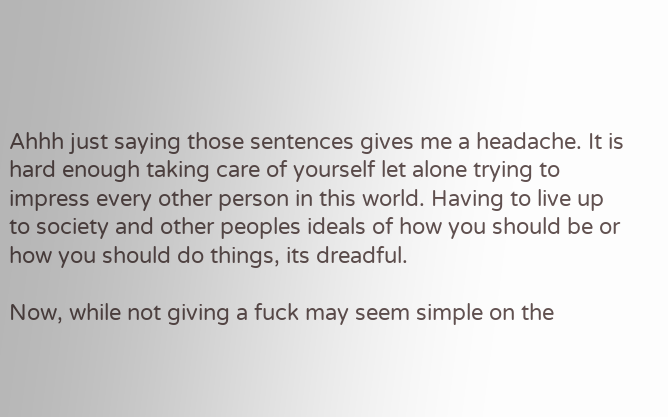Ahhh just saying those sentences gives me a headache. It is hard enough taking care of yourself let alone trying to impress every other person in this world. Having to live up to society and other peoples ideals of how you should be or how you should do things, its dreadful.

Now, while not giving a fuck may seem simple on the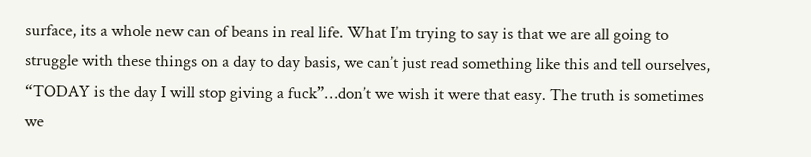surface, its a whole new can of beans in real life. What I’m trying to say is that we are all going to struggle with these things on a day to day basis, we can’t just read something like this and tell ourselves, “TODAY is the day I will stop giving a fuck”…don’t we wish it were that easy. The truth is sometimes we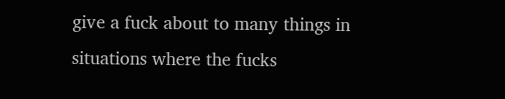give a fuck about to many things in situations where the fucks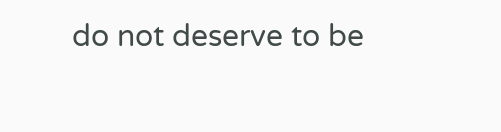do not deserve to be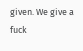given. We give a fuck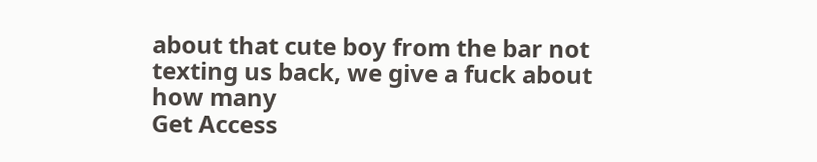about that cute boy from the bar not texting us back, we give a fuck about how many
Get Access